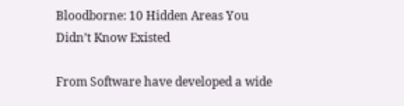Bloodborne: 10 Hidden Areas You Didn’t Know Existed

From Software have developed a wide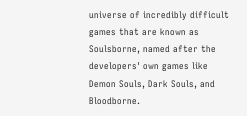universe of incredibly difficult games that are known as Soulsborne, named after the developers' own games like Demon Souls, Dark Souls, and Bloodborne.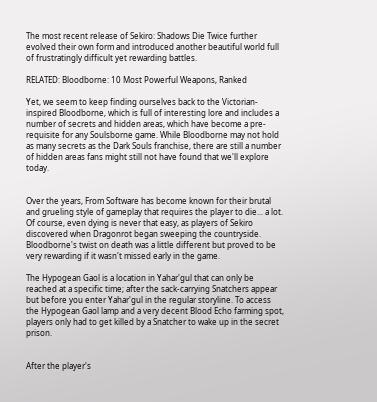The most recent release of Sekiro: Shadows Die Twice further evolved their own form and introduced another beautiful world full of frustratingly difficult yet rewarding battles.

RELATED: Bloodborne: 10 Most Powerful Weapons, Ranked

Yet, we seem to keep finding ourselves back to the Victorian-inspired Bloodborne, which is full of interesting lore and includes a number of secrets and hidden areas, which have become a pre-requisite for any Soulsborne game. While Bloodborne may not hold as many secrets as the Dark Souls franchise, there are still a number of hidden areas fans might still not have found that we'll explore today.


Over the years, From Software has become known for their brutal and grueling style of gameplay that requires the player to die... a lot. Of course, even dying is never that easy, as players of Sekiro discovered when Dragonrot began sweeping the countryside. Bloodborne's twist on death was a little different but proved to be very rewarding if it wasn't missed early in the game.

The Hypogean Gaol is a location in Yahar'gul that can only be reached at a specific time; after the sack-carrying Snatchers appear but before you enter Yahar'gul in the regular storyline. To access the Hypogean Gaol lamp and a very decent Blood Echo farming spot, players only had to get killed by a Snatcher to wake up in the secret prison.


After the player's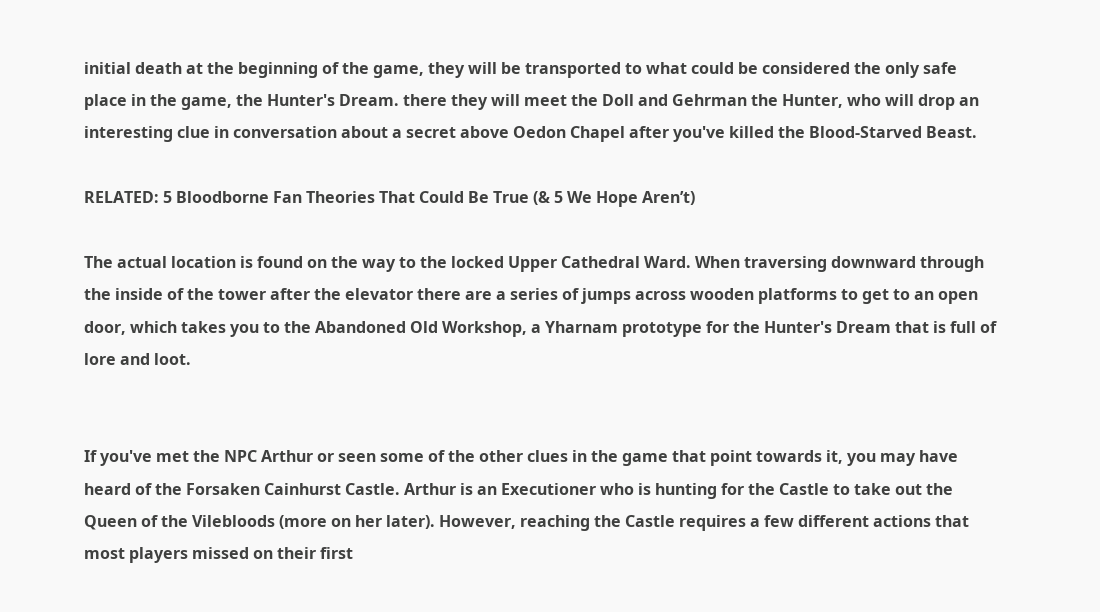initial death at the beginning of the game, they will be transported to what could be considered the only safe place in the game, the Hunter's Dream. there they will meet the Doll and Gehrman the Hunter, who will drop an interesting clue in conversation about a secret above Oedon Chapel after you've killed the Blood-Starved Beast.

RELATED: 5 Bloodborne Fan Theories That Could Be True (& 5 We Hope Aren’t)

The actual location is found on the way to the locked Upper Cathedral Ward. When traversing downward through the inside of the tower after the elevator there are a series of jumps across wooden platforms to get to an open door, which takes you to the Abandoned Old Workshop, a Yharnam prototype for the Hunter's Dream that is full of lore and loot.


If you've met the NPC Arthur or seen some of the other clues in the game that point towards it, you may have heard of the Forsaken Cainhurst Castle. Arthur is an Executioner who is hunting for the Castle to take out the Queen of the Vilebloods (more on her later). However, reaching the Castle requires a few different actions that most players missed on their first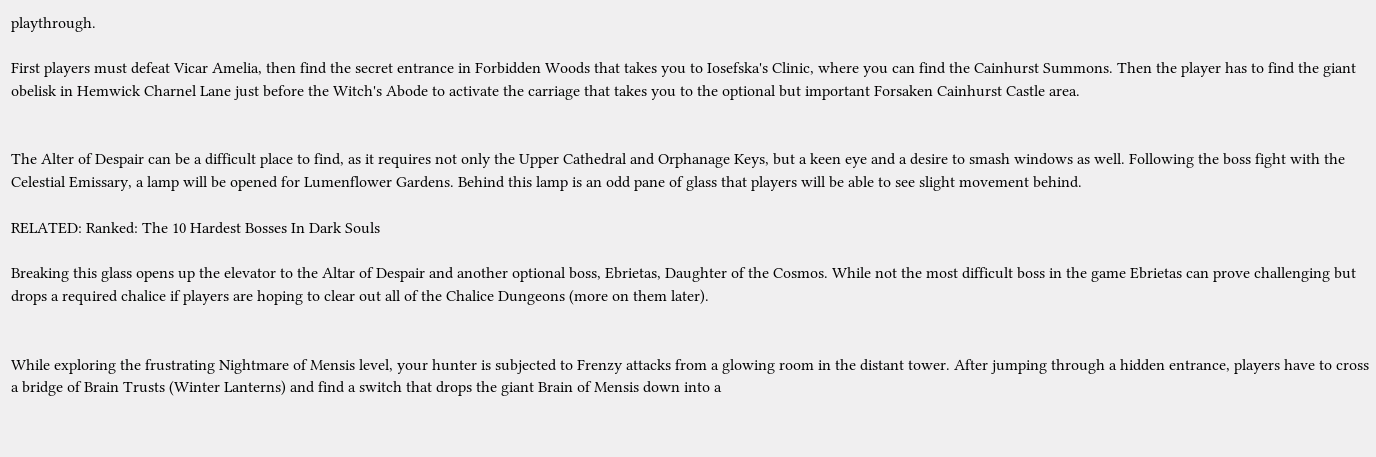playthrough.

First players must defeat Vicar Amelia, then find the secret entrance in Forbidden Woods that takes you to Iosefska's Clinic, where you can find the Cainhurst Summons. Then the player has to find the giant obelisk in Hemwick Charnel Lane just before the Witch's Abode to activate the carriage that takes you to the optional but important Forsaken Cainhurst Castle area.


The Alter of Despair can be a difficult place to find, as it requires not only the Upper Cathedral and Orphanage Keys, but a keen eye and a desire to smash windows as well. Following the boss fight with the Celestial Emissary, a lamp will be opened for Lumenflower Gardens. Behind this lamp is an odd pane of glass that players will be able to see slight movement behind.

RELATED: Ranked: The 10 Hardest Bosses In Dark Souls

Breaking this glass opens up the elevator to the Altar of Despair and another optional boss, Ebrietas, Daughter of the Cosmos. While not the most difficult boss in the game Ebrietas can prove challenging but drops a required chalice if players are hoping to clear out all of the Chalice Dungeons (more on them later).


While exploring the frustrating Nightmare of Mensis level, your hunter is subjected to Frenzy attacks from a glowing room in the distant tower. After jumping through a hidden entrance, players have to cross a bridge of Brain Trusts (Winter Lanterns) and find a switch that drops the giant Brain of Mensis down into a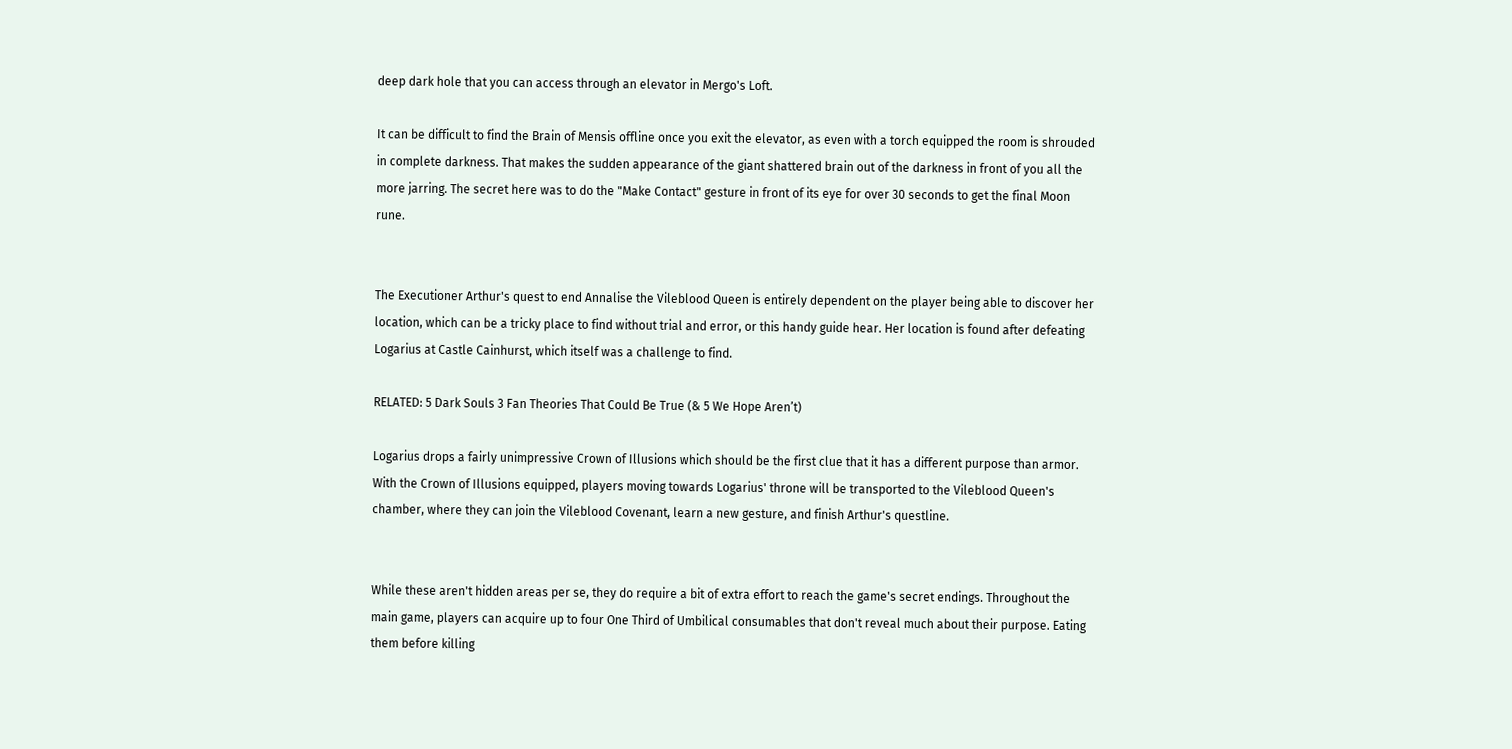deep dark hole that you can access through an elevator in Mergo's Loft.

It can be difficult to find the Brain of Mensis offline once you exit the elevator, as even with a torch equipped the room is shrouded in complete darkness. That makes the sudden appearance of the giant shattered brain out of the darkness in front of you all the more jarring. The secret here was to do the "Make Contact" gesture in front of its eye for over 30 seconds to get the final Moon rune.


The Executioner Arthur's quest to end Annalise the Vileblood Queen is entirely dependent on the player being able to discover her location, which can be a tricky place to find without trial and error, or this handy guide hear. Her location is found after defeating Logarius at Castle Cainhurst, which itself was a challenge to find.

RELATED: 5 Dark Souls 3 Fan Theories That Could Be True (& 5 We Hope Aren’t)

Logarius drops a fairly unimpressive Crown of Illusions which should be the first clue that it has a different purpose than armor. With the Crown of Illusions equipped, players moving towards Logarius' throne will be transported to the Vileblood Queen's chamber, where they can join the Vileblood Covenant, learn a new gesture, and finish Arthur's questline.


While these aren't hidden areas per se, they do require a bit of extra effort to reach the game's secret endings. Throughout the main game, players can acquire up to four One Third of Umbilical consumables that don't reveal much about their purpose. Eating them before killing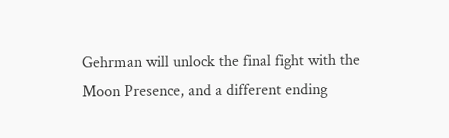Gehrman will unlock the final fight with the Moon Presence, and a different ending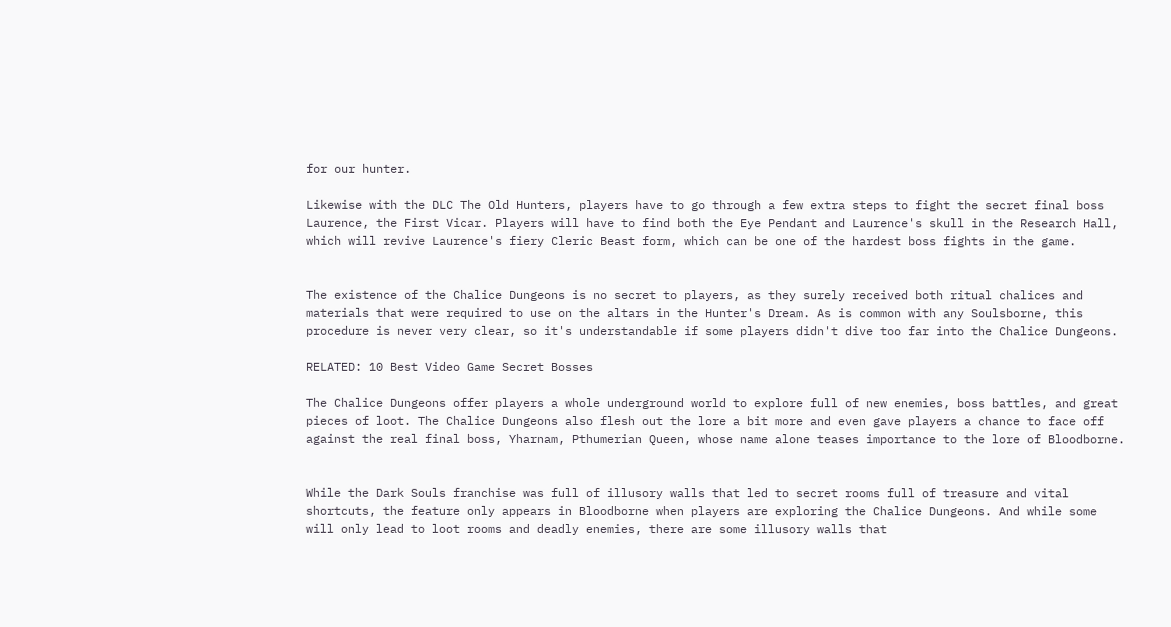for our hunter.

Likewise with the DLC The Old Hunters, players have to go through a few extra steps to fight the secret final boss Laurence, the First Vicar. Players will have to find both the Eye Pendant and Laurence's skull in the Research Hall, which will revive Laurence's fiery Cleric Beast form, which can be one of the hardest boss fights in the game.


The existence of the Chalice Dungeons is no secret to players, as they surely received both ritual chalices and materials that were required to use on the altars in the Hunter's Dream. As is common with any Soulsborne, this procedure is never very clear, so it's understandable if some players didn't dive too far into the Chalice Dungeons.

RELATED: 10 Best Video Game Secret Bosses

The Chalice Dungeons offer players a whole underground world to explore full of new enemies, boss battles, and great pieces of loot. The Chalice Dungeons also flesh out the lore a bit more and even gave players a chance to face off against the real final boss, Yharnam, Pthumerian Queen, whose name alone teases importance to the lore of Bloodborne.


While the Dark Souls franchise was full of illusory walls that led to secret rooms full of treasure and vital shortcuts, the feature only appears in Bloodborne when players are exploring the Chalice Dungeons. And while some will only lead to loot rooms and deadly enemies, there are some illusory walls that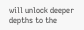will unlock deeper depths to the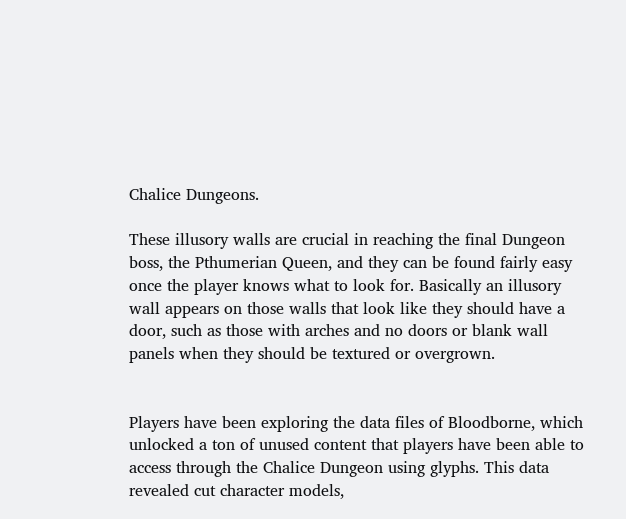Chalice Dungeons.

These illusory walls are crucial in reaching the final Dungeon boss, the Pthumerian Queen, and they can be found fairly easy once the player knows what to look for. Basically an illusory wall appears on those walls that look like they should have a door, such as those with arches and no doors or blank wall panels when they should be textured or overgrown.


Players have been exploring the data files of Bloodborne, which unlocked a ton of unused content that players have been able to access through the Chalice Dungeon using glyphs. This data revealed cut character models,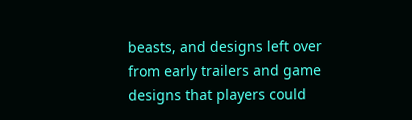beasts, and designs left over from early trailers and game designs that players could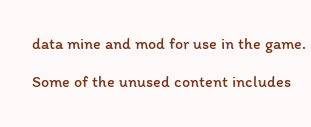data mine and mod for use in the game.

Some of the unused content includes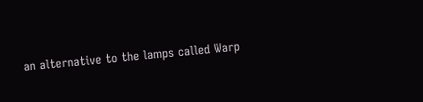an alternative to the lamps called Warp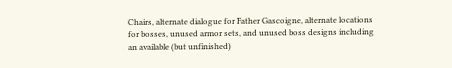Chairs, alternate dialogue for Father Gascoigne, alternate locations for bosses, unused armor sets, and unused boss designs including an available (but unfinished)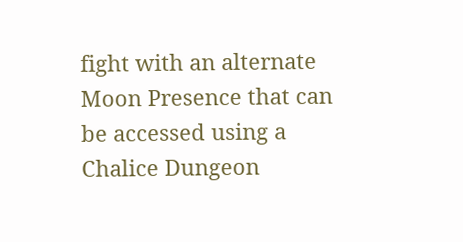fight with an alternate Moon Presence that can be accessed using a Chalice Dungeon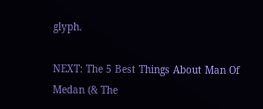glyph.

NEXT: The 5 Best Things About Man Of Medan (& The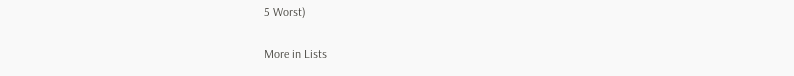5 Worst)

More in Lists